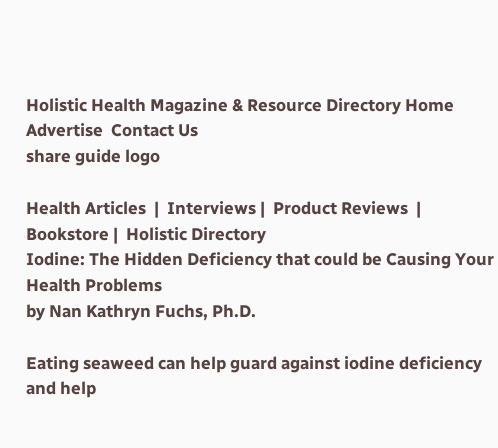Holistic Health Magazine & Resource Directory Home  Advertise  Contact Us
share guide logo

Health Articles  |  Interviews |  Product Reviews  |  Bookstore |  Holistic Directory
Iodine: The Hidden Deficiency that could be Causing Your Health Problems
by Nan Kathryn Fuchs, Ph.D.

Eating seaweed can help guard against iodine deficiency and help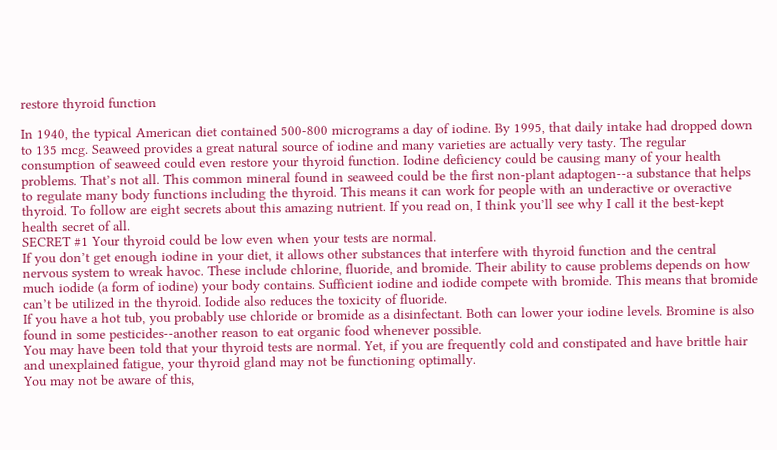restore thyroid function

In 1940, the typical American diet contained 500-800 micrograms a day of iodine. By 1995, that daily intake had dropped down to 135 mcg. Seaweed provides a great natural source of iodine and many varieties are actually very tasty. The regular consumption of seaweed could even restore your thyroid function. Iodine deficiency could be causing many of your health problems. That’s not all. This common mineral found in seaweed could be the first non-plant adaptogen--a substance that helps to regulate many body functions including the thyroid. This means it can work for people with an underactive or overactive thyroid. To follow are eight secrets about this amazing nutrient. If you read on, I think you’ll see why I call it the best-kept health secret of all.
SECRET #1 Your thyroid could be low even when your tests are normal.
If you don’t get enough iodine in your diet, it allows other substances that interfere with thyroid function and the central nervous system to wreak havoc. These include chlorine, fluoride, and bromide. Their ability to cause problems depends on how much iodide (a form of iodine) your body contains. Sufficient iodine and iodide compete with bromide. This means that bromide can’t be utilized in the thyroid. Iodide also reduces the toxicity of fluoride.
If you have a hot tub, you probably use chloride or bromide as a disinfectant. Both can lower your iodine levels. Bromine is also found in some pesticides--another reason to eat organic food whenever possible.
You may have been told that your thyroid tests are normal. Yet, if you are frequently cold and constipated and have brittle hair and unexplained fatigue, your thyroid gland may not be functioning optimally.
You may not be aware of this,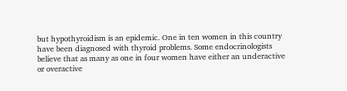but hypothyroidism is an epidemic. One in ten women in this country have been diagnosed with thyroid problems. Some endocrinologists believe that as many as one in four women have either an underactive or overactive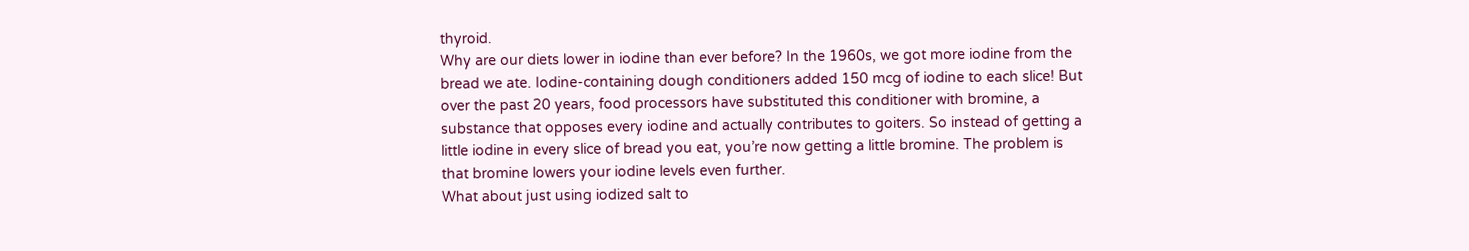thyroid.
Why are our diets lower in iodine than ever before? In the 1960s, we got more iodine from the bread we ate. Iodine-containing dough conditioners added 150 mcg of iodine to each slice! But over the past 20 years, food processors have substituted this conditioner with bromine, a substance that opposes every iodine and actually contributes to goiters. So instead of getting a little iodine in every slice of bread you eat, you’re now getting a little bromine. The problem is that bromine lowers your iodine levels even further.
What about just using iodized salt to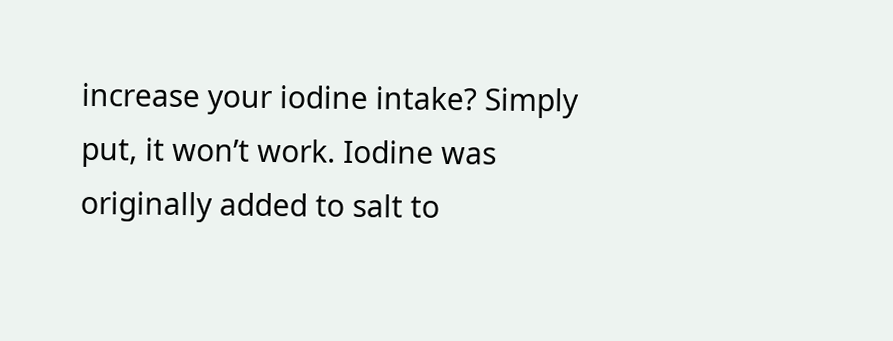increase your iodine intake? Simply put, it won’t work. Iodine was originally added to salt to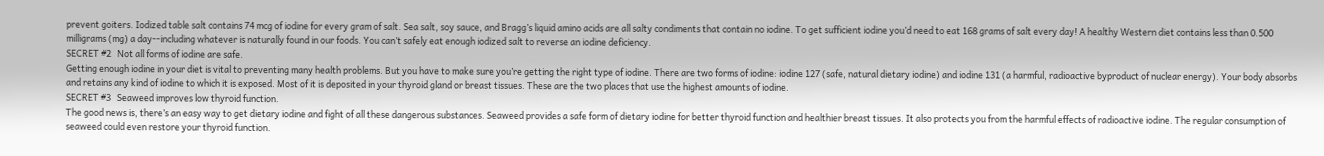prevent goiters. Iodized table salt contains 74 mcg of iodine for every gram of salt. Sea salt, soy sauce, and Bragg’s liquid amino acids are all salty condiments that contain no iodine. To get sufficient iodine you’d need to eat 168 grams of salt every day! A healthy Western diet contains less than 0.500 milligrams (mg) a day--including whatever is naturally found in our foods. You can’t safely eat enough iodized salt to reverse an iodine deficiency.
SECRET #2   Not all forms of iodine are safe.
Getting enough iodine in your diet is vital to preventing many health problems. But you have to make sure you’re getting the right type of iodine. There are two forms of iodine: iodine 127 (safe, natural dietary iodine) and iodine 131 (a harmful, radioactive byproduct of nuclear energy). Your body absorbs and retains any kind of iodine to which it is exposed. Most of it is deposited in your thyroid gland or breast tissues. These are the two places that use the highest amounts of iodine.
SECRET #3   Seaweed improves low thyroid function.
The good news is, there’s an easy way to get dietary iodine and fight of all these dangerous substances. Seaweed provides a safe form of dietary iodine for better thyroid function and healthier breast tissues. It also protects you from the harmful effects of radioactive iodine. The regular consumption of seaweed could even restore your thyroid function.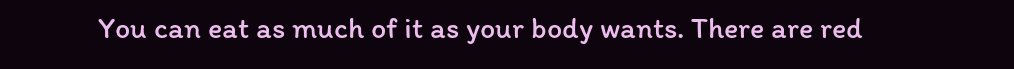You can eat as much of it as your body wants. There are red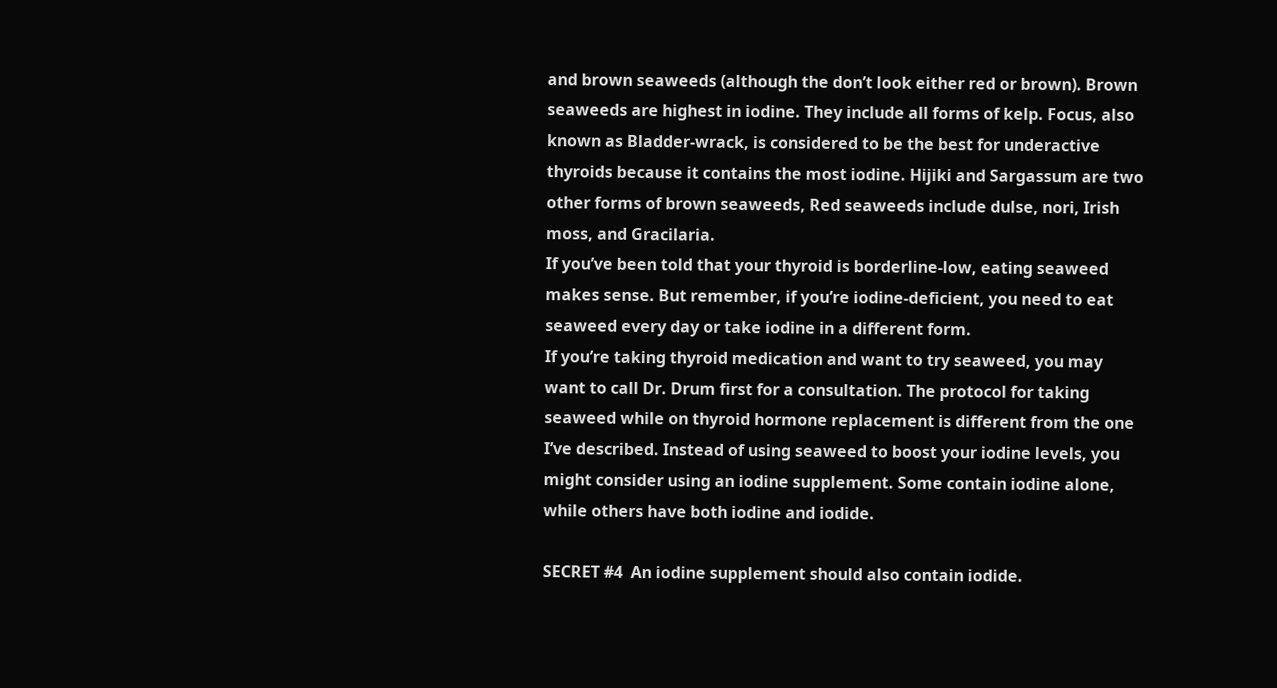and brown seaweeds (although the don’t look either red or brown). Brown seaweeds are highest in iodine. They include all forms of kelp. Focus, also known as Bladder-wrack, is considered to be the best for underactive thyroids because it contains the most iodine. Hijiki and Sargassum are two other forms of brown seaweeds, Red seaweeds include dulse, nori, Irish moss, and Gracilaria.
If you’ve been told that your thyroid is borderline-low, eating seaweed makes sense. But remember, if you’re iodine-deficient, you need to eat seaweed every day or take iodine in a different form.
If you’re taking thyroid medication and want to try seaweed, you may want to call Dr. Drum first for a consultation. The protocol for taking seaweed while on thyroid hormone replacement is different from the one I’ve described. Instead of using seaweed to boost your iodine levels, you might consider using an iodine supplement. Some contain iodine alone, while others have both iodine and iodide.

SECRET #4  An iodine supplement should also contain iodide.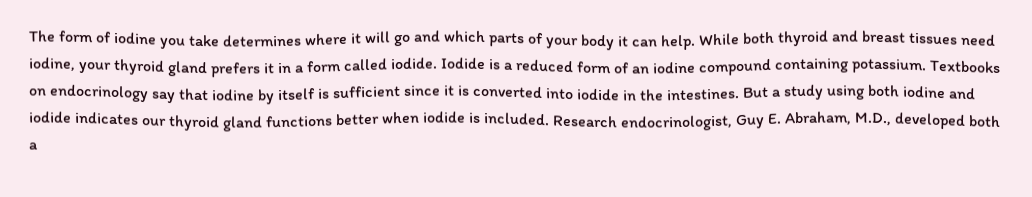The form of iodine you take determines where it will go and which parts of your body it can help. While both thyroid and breast tissues need iodine, your thyroid gland prefers it in a form called iodide. Iodide is a reduced form of an iodine compound containing potassium. Textbooks on endocrinology say that iodine by itself is sufficient since it is converted into iodide in the intestines. But a study using both iodine and iodide indicates our thyroid gland functions better when iodide is included. Research endocrinologist, Guy E. Abraham, M.D., developed both a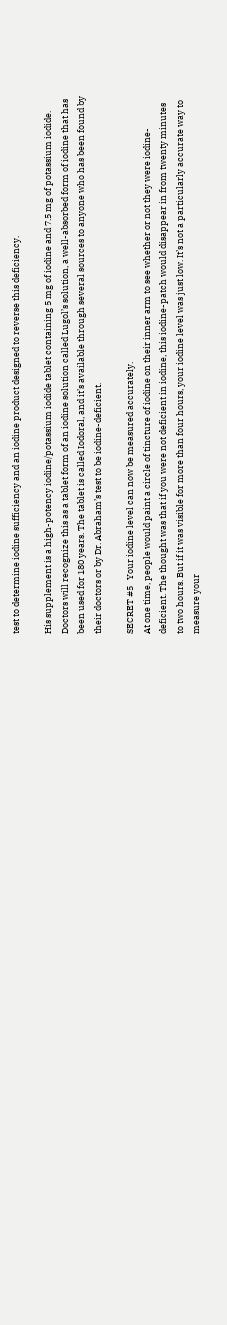test to determine iodine sufficiency and an iodine product designed to reverse this deficiency.

His supplement is a high-potency iodine/potassium iodide tablet containing 5 mg of iodine and 7.5 mg of potassium iodide. Doctors will recognize this as a tablet form of an iodine solution called Lugol’s solution, a well-absorbed form of iodine that has been used for 180 years. The tablet is called Iodoral, and it’s available through several sources to anyone who has been found by their doctors or by Dr. Abraham’s test to be iodine-deficient.

SECRET #5   Your iodine level can now be measured accurately.
At one time, people would paint a circle of tincture of iodine on their inner arm to see whether or not they were iodine-deficient. The thought was that if you were not deficient in iodine, this iodine-patch would disappear in from twenty minutes to two hours. But if it was visible for more than four hours, your iodine level was just low. It’s not a particularly accurate way to measure your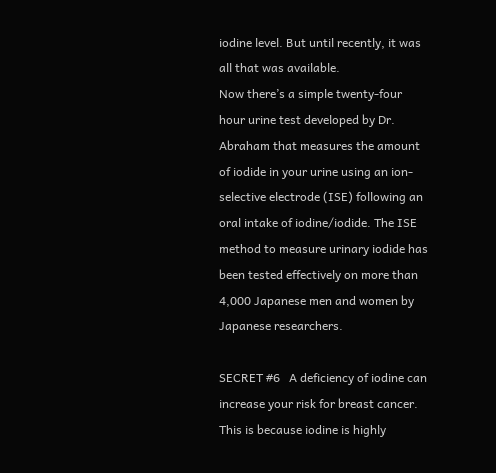iodine level. But until recently, it was all that was available.
Now there’s a simple twenty-four hour urine test developed by Dr. Abraham that measures the amount of iodide in your urine using an ion-selective electrode (ISE) following an oral intake of iodine/iodide. The ISE method to measure urinary iodide has been tested effectively on more than 4,000 Japanese men and women by Japanese researchers.

SECRET #6   A deficiency of iodine can increase your risk for breast cancer.
This is because iodine is highly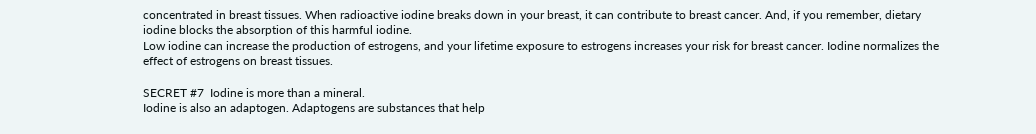concentrated in breast tissues. When radioactive iodine breaks down in your breast, it can contribute to breast cancer. And, if you remember, dietary iodine blocks the absorption of this harmful iodine.
Low iodine can increase the production of estrogens, and your lifetime exposure to estrogens increases your risk for breast cancer. Iodine normalizes the effect of estrogens on breast tissues.

SECRET #7  Iodine is more than a mineral.
Iodine is also an adaptogen. Adaptogens are substances that help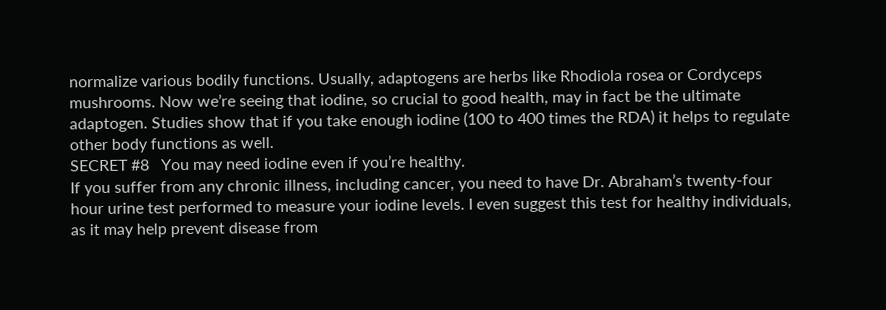normalize various bodily functions. Usually, adaptogens are herbs like Rhodiola rosea or Cordyceps mushrooms. Now we’re seeing that iodine, so crucial to good health, may in fact be the ultimate adaptogen. Studies show that if you take enough iodine (100 to 400 times the RDA) it helps to regulate other body functions as well.
SECRET #8   You may need iodine even if you’re healthy.
If you suffer from any chronic illness, including cancer, you need to have Dr. Abraham’s twenty-four hour urine test performed to measure your iodine levels. I even suggest this test for healthy individuals, as it may help prevent disease from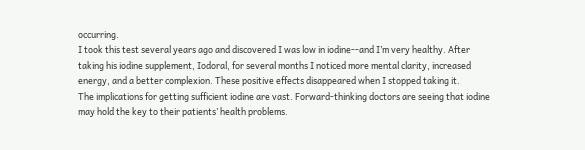occurring.
I took this test several years ago and discovered I was low in iodine--and I’m very healthy. After taking his iodine supplement, Iodoral, for several months I noticed more mental clarity, increased energy, and a better complexion. These positive effects disappeared when I stopped taking it.
The implications for getting sufficient iodine are vast. Forward-thinking doctors are seeing that iodine may hold the key to their patients’ health problems.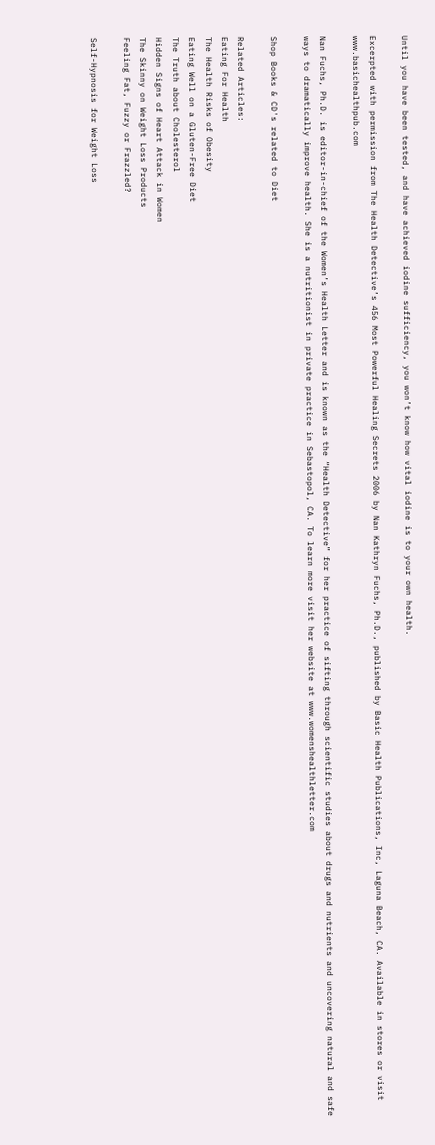Until you have been tested, and have achieved iodine sufficiency, you won’t know how vital iodine is to your own health.

Excerpted with permission from The Health Detective’s 456 Most Powerful Healing Secrets 2006 by Nan Kathryn Fuchs, Ph.D., published by Basic Health Publications, Inc, Laguna Beach, CA. Available in stores or visit www.basichealthpub.com

Nan Fuchs, Ph.D. is editor-in-chief of the Women’s Health Letter and is known as the “Health Detective” for her practice of sifting through scientific studies about drugs and nutrients and uncovering natural and safe ways to dramatically improve health. She is a nutritionist in private practice in Sebastopol, CA. To learn more visit her website at www.womenshealthletter.com

Shop Books & CD's related to Diet

Related Articles:
Eating For Health
The Health Risks of Obesity
Eating Well on a Gluten-Free Diet
The Truth about Cholesterol
Hidden Signs of Heart Attack in Women
The Skinny on Weight Loss Products
Feeling Fat, Fuzzy or Frazzled?

Self-Hypnosis for Weight Loss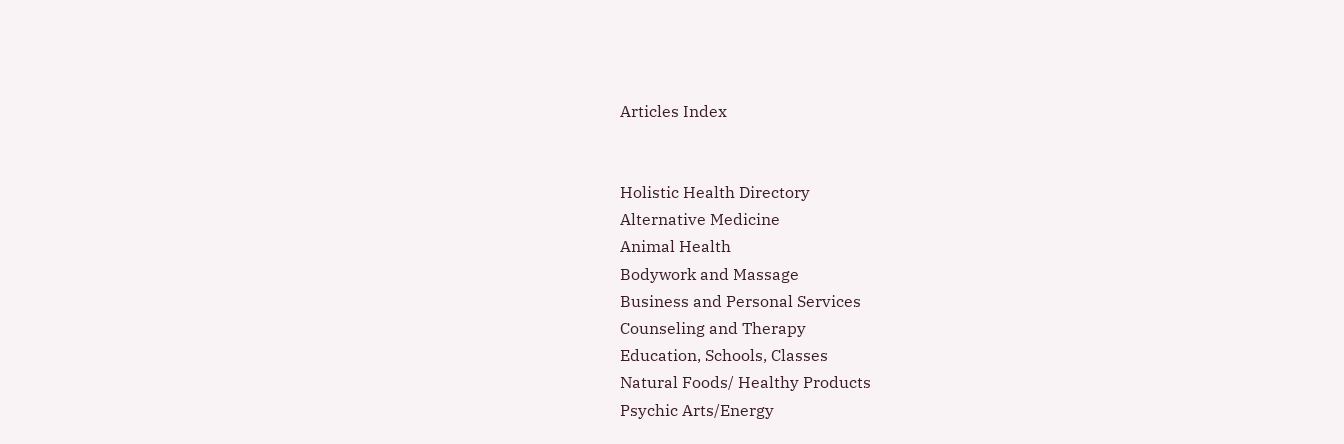Articles Index


Holistic Health Directory
Alternative Medicine
Animal Health
Bodywork and Massage
Business and Personal Services
Counseling and Therapy
Education, Schools, Classes
Natural Foods/ Healthy Products
Psychic Arts/Energy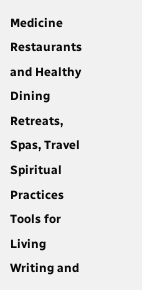Medicine
Restaurants and Healthy Dining
Retreats, Spas, Travel
Spiritual Practices
Tools for Living
Writing and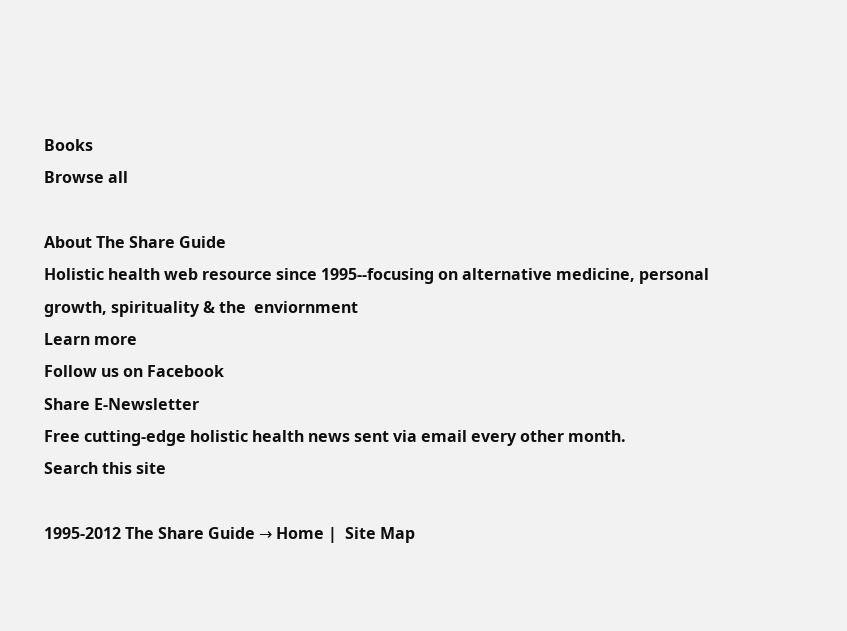Books
Browse all

About The Share Guide
Holistic health web resource since 1995--focusing on alternative medicine, personal growth, spirituality & the  enviornment
Learn more
Follow us on Facebook
Share E-Newsletter
Free cutting-edge holistic health news sent via email every other month.
Search this site

1995-2012 The Share Guide → Home |  Site Map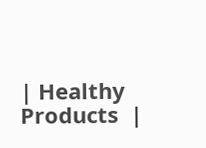| Healthy Products  |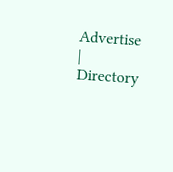Advertise  | Directory